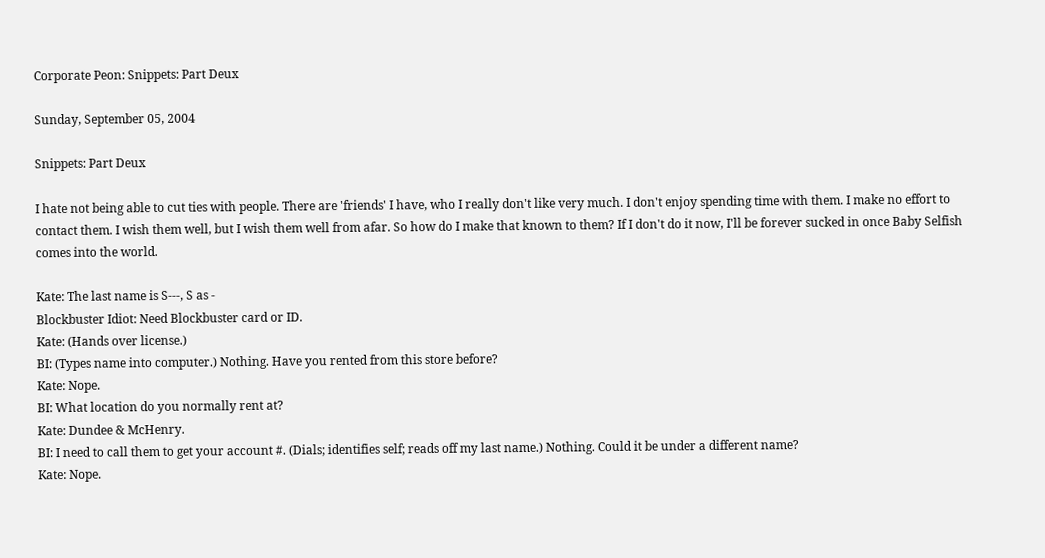Corporate Peon: Snippets: Part Deux

Sunday, September 05, 2004

Snippets: Part Deux

I hate not being able to cut ties with people. There are 'friends' I have, who I really don't like very much. I don't enjoy spending time with them. I make no effort to contact them. I wish them well, but I wish them well from afar. So how do I make that known to them? If I don't do it now, I'll be forever sucked in once Baby Selfish comes into the world.

Kate: The last name is S---, S as -
Blockbuster Idiot: Need Blockbuster card or ID.
Kate: (Hands over license.)
BI: (Types name into computer.) Nothing. Have you rented from this store before?
Kate: Nope.
BI: What location do you normally rent at?
Kate: Dundee & McHenry.
BI: I need to call them to get your account #. (Dials; identifies self; reads off my last name.) Nothing. Could it be under a different name?
Kate: Nope.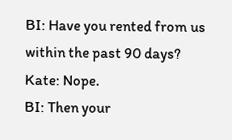BI: Have you rented from us within the past 90 days?
Kate: Nope.
BI: Then your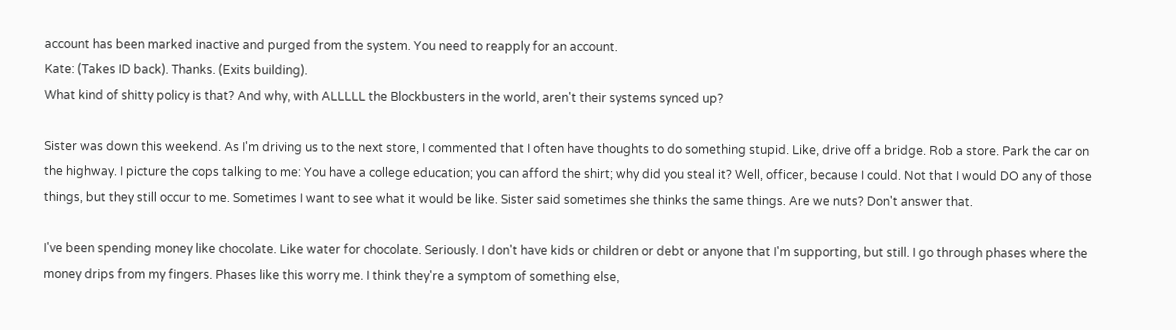account has been marked inactive and purged from the system. You need to reapply for an account.
Kate: (Takes ID back). Thanks. (Exits building).
What kind of shitty policy is that? And why, with ALLLLL the Blockbusters in the world, aren't their systems synced up?

Sister was down this weekend. As I'm driving us to the next store, I commented that I often have thoughts to do something stupid. Like, drive off a bridge. Rob a store. Park the car on the highway. I picture the cops talking to me: You have a college education; you can afford the shirt; why did you steal it? Well, officer, because I could. Not that I would DO any of those things, but they still occur to me. Sometimes I want to see what it would be like. Sister said sometimes she thinks the same things. Are we nuts? Don't answer that.

I've been spending money like chocolate. Like water for chocolate. Seriously. I don't have kids or children or debt or anyone that I'm supporting, but still. I go through phases where the money drips from my fingers. Phases like this worry me. I think they're a symptom of something else,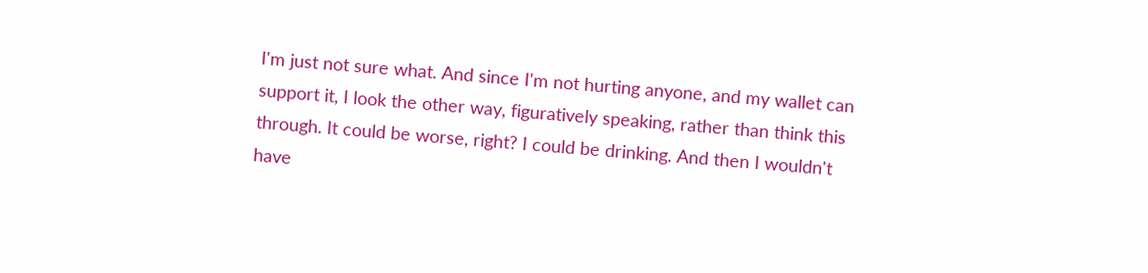I'm just not sure what. And since I'm not hurting anyone, and my wallet can support it, I look the other way, figuratively speaking, rather than think this through. It could be worse, right? I could be drinking. And then I wouldn't have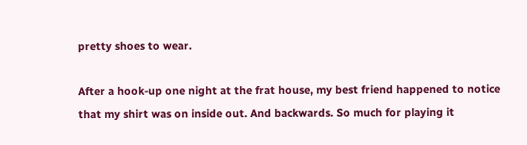pretty shoes to wear.

After a hook-up one night at the frat house, my best friend happened to notice that my shirt was on inside out. And backwards. So much for playing it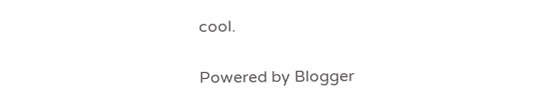cool.

Powered by Blogger